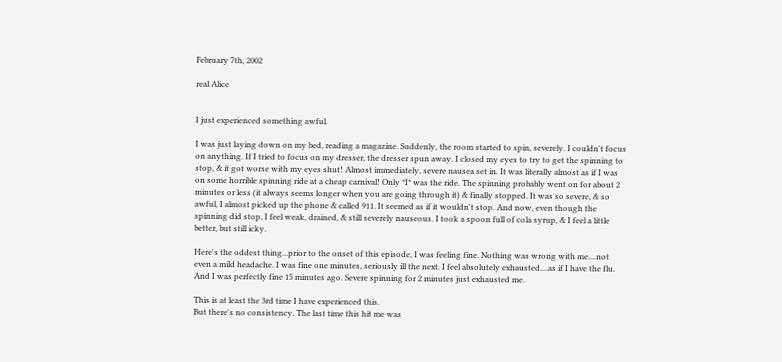February 7th, 2002

real Alice


I just experienced something awful.

I was just laying down on my bed, reading a magazine. Suddenly, the room started to spin, severely. I couldn't focus on anything. If I tried to focus on my dresser, the dresser spun away. I closed my eyes to try to get the spinning to stop, & it got worse with my eyes shut! Almost immediately, severe nausea set in. It was literally almost as if I was on some horrible spinning ride at a cheap carnival! Only *I* was the ride. The spinning probably went on for about 2 minutes or less (it always seems longer when you are going through it) & finally stopped. It was so severe, & so awful, I almost picked up the phone & called 911. It seemed as if it wouldn't stop. And now, even though the spinning did stop, I feel weak, drained, & still severely nauseous. I took a spoon full of cola syrup, & I feel a little better, but still icky.

Here's the oddest thing...prior to the onset of this episode, I was feeling fine. Nothing was wrong with me....not even a mild headache. I was fine one minutes, seriously ill the next. I feel absolutely exhausted....as if I have the flu. And I was perfectly fine 15 minutes ago. Severe spinning for 2 minutes just exhausted me.

This is at least the 3rd time I have experienced this.
But there's no consistency. The last time this hit me was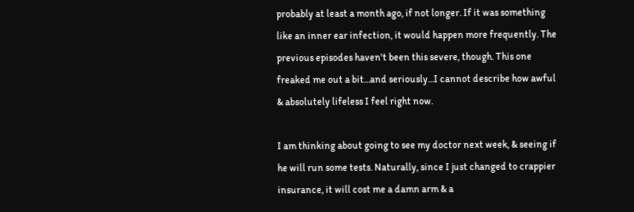probably at least a month ago, if not longer. If it was something like an inner ear infection, it would happen more frequently. The previous episodes haven't been this severe, though. This one freaked me out a bit...and seriously...I cannot describe how awful & absolutely lifeless I feel right now.

I am thinking about going to see my doctor next week, & seeing if he will run some tests. Naturally, since I just changed to crappier insurance, it will cost me a damn arm & a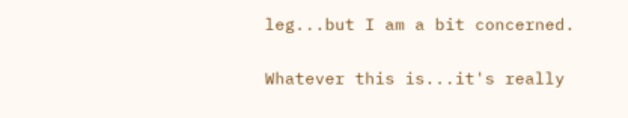leg...but I am a bit concerned.

Whatever this is...it's really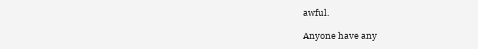awful.

Anyone have any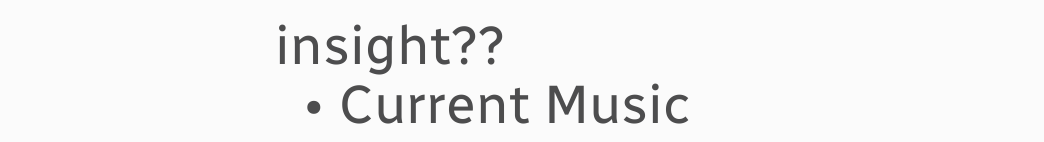insight??
  • Current Music